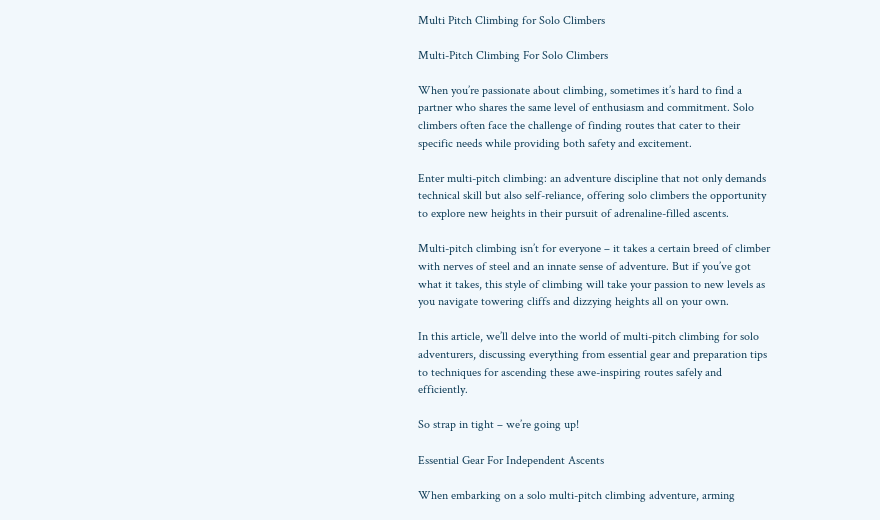Multi Pitch Climbing for Solo Climbers

Multi-Pitch Climbing For Solo Climbers

When you’re passionate about climbing, sometimes it’s hard to find a partner who shares the same level of enthusiasm and commitment. Solo climbers often face the challenge of finding routes that cater to their specific needs while providing both safety and excitement.

Enter multi-pitch climbing: an adventure discipline that not only demands technical skill but also self-reliance, offering solo climbers the opportunity to explore new heights in their pursuit of adrenaline-filled ascents.

Multi-pitch climbing isn’t for everyone – it takes a certain breed of climber with nerves of steel and an innate sense of adventure. But if you’ve got what it takes, this style of climbing will take your passion to new levels as you navigate towering cliffs and dizzying heights all on your own.

In this article, we’ll delve into the world of multi-pitch climbing for solo adventurers, discussing everything from essential gear and preparation tips to techniques for ascending these awe-inspiring routes safely and efficiently.

So strap in tight – we’re going up!

Essential Gear For Independent Ascents

When embarking on a solo multi-pitch climbing adventure, arming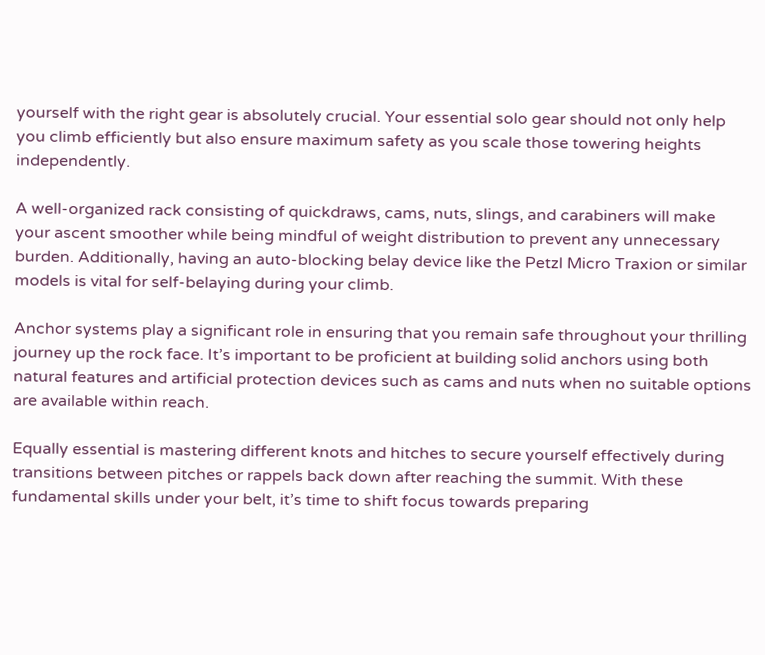yourself with the right gear is absolutely crucial. Your essential solo gear should not only help you climb efficiently but also ensure maximum safety as you scale those towering heights independently.

A well-organized rack consisting of quickdraws, cams, nuts, slings, and carabiners will make your ascent smoother while being mindful of weight distribution to prevent any unnecessary burden. Additionally, having an auto-blocking belay device like the Petzl Micro Traxion or similar models is vital for self-belaying during your climb.

Anchor systems play a significant role in ensuring that you remain safe throughout your thrilling journey up the rock face. It’s important to be proficient at building solid anchors using both natural features and artificial protection devices such as cams and nuts when no suitable options are available within reach.

Equally essential is mastering different knots and hitches to secure yourself effectively during transitions between pitches or rappels back down after reaching the summit. With these fundamental skills under your belt, it’s time to shift focus towards preparing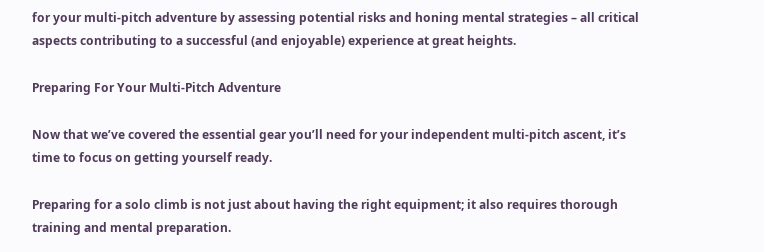for your multi-pitch adventure by assessing potential risks and honing mental strategies – all critical aspects contributing to a successful (and enjoyable) experience at great heights.

Preparing For Your Multi-Pitch Adventure

Now that we’ve covered the essential gear you’ll need for your independent multi-pitch ascent, it’s time to focus on getting yourself ready.

Preparing for a solo climb is not just about having the right equipment; it also requires thorough training and mental preparation.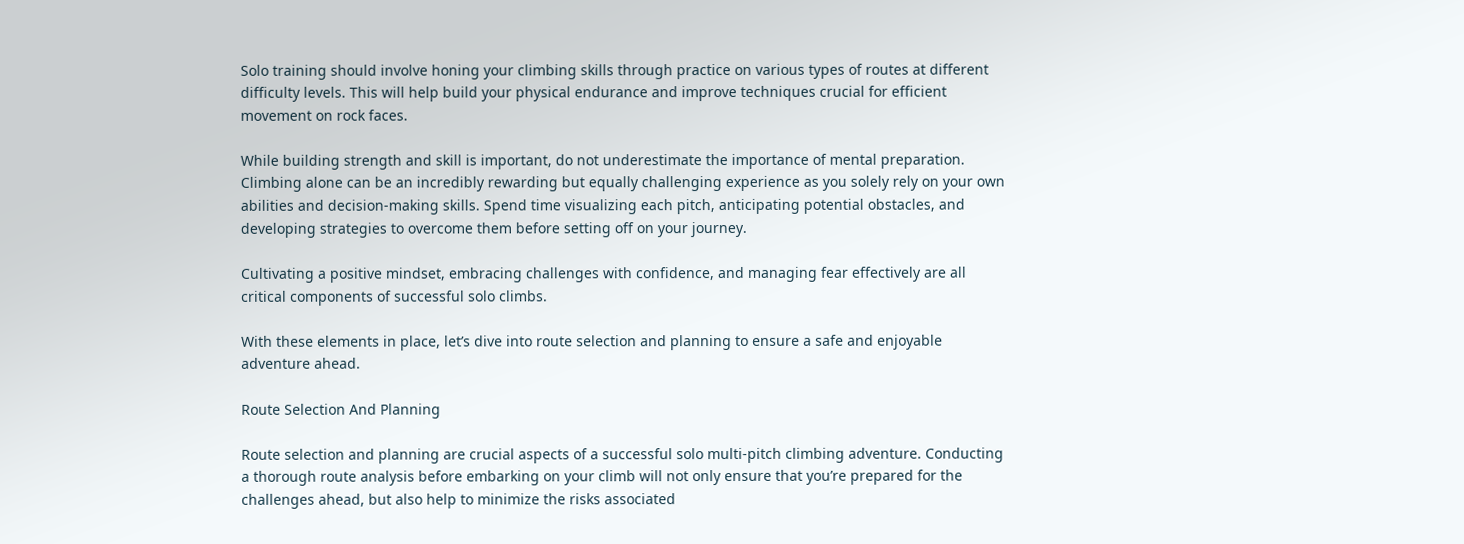Solo training should involve honing your climbing skills through practice on various types of routes at different difficulty levels. This will help build your physical endurance and improve techniques crucial for efficient movement on rock faces.

While building strength and skill is important, do not underestimate the importance of mental preparation. Climbing alone can be an incredibly rewarding but equally challenging experience as you solely rely on your own abilities and decision-making skills. Spend time visualizing each pitch, anticipating potential obstacles, and developing strategies to overcome them before setting off on your journey.

Cultivating a positive mindset, embracing challenges with confidence, and managing fear effectively are all critical components of successful solo climbs.

With these elements in place, let’s dive into route selection and planning to ensure a safe and enjoyable adventure ahead.

Route Selection And Planning

Route selection and planning are crucial aspects of a successful solo multi-pitch climbing adventure. Conducting a thorough route analysis before embarking on your climb will not only ensure that you’re prepared for the challenges ahead, but also help to minimize the risks associated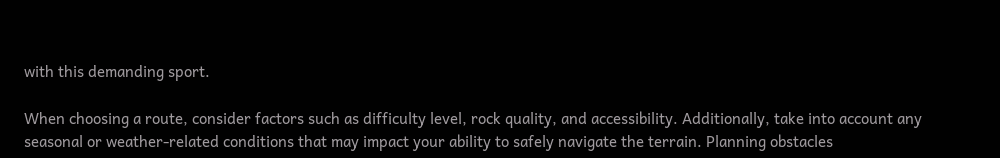with this demanding sport.

When choosing a route, consider factors such as difficulty level, rock quality, and accessibility. Additionally, take into account any seasonal or weather-related conditions that may impact your ability to safely navigate the terrain. Planning obstacles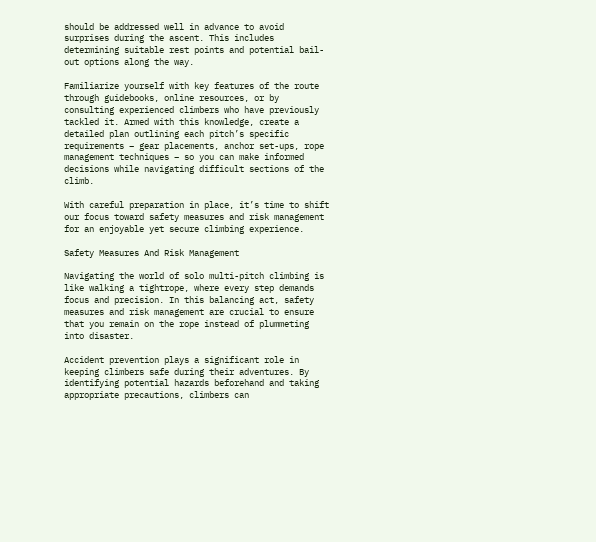should be addressed well in advance to avoid surprises during the ascent. This includes determining suitable rest points and potential bail-out options along the way.

Familiarize yourself with key features of the route through guidebooks, online resources, or by consulting experienced climbers who have previously tackled it. Armed with this knowledge, create a detailed plan outlining each pitch’s specific requirements – gear placements, anchor set-ups, rope management techniques – so you can make informed decisions while navigating difficult sections of the climb.

With careful preparation in place, it’s time to shift our focus toward safety measures and risk management for an enjoyable yet secure climbing experience.

Safety Measures And Risk Management

Navigating the world of solo multi-pitch climbing is like walking a tightrope, where every step demands focus and precision. In this balancing act, safety measures and risk management are crucial to ensure that you remain on the rope instead of plummeting into disaster.

Accident prevention plays a significant role in keeping climbers safe during their adventures. By identifying potential hazards beforehand and taking appropriate precautions, climbers can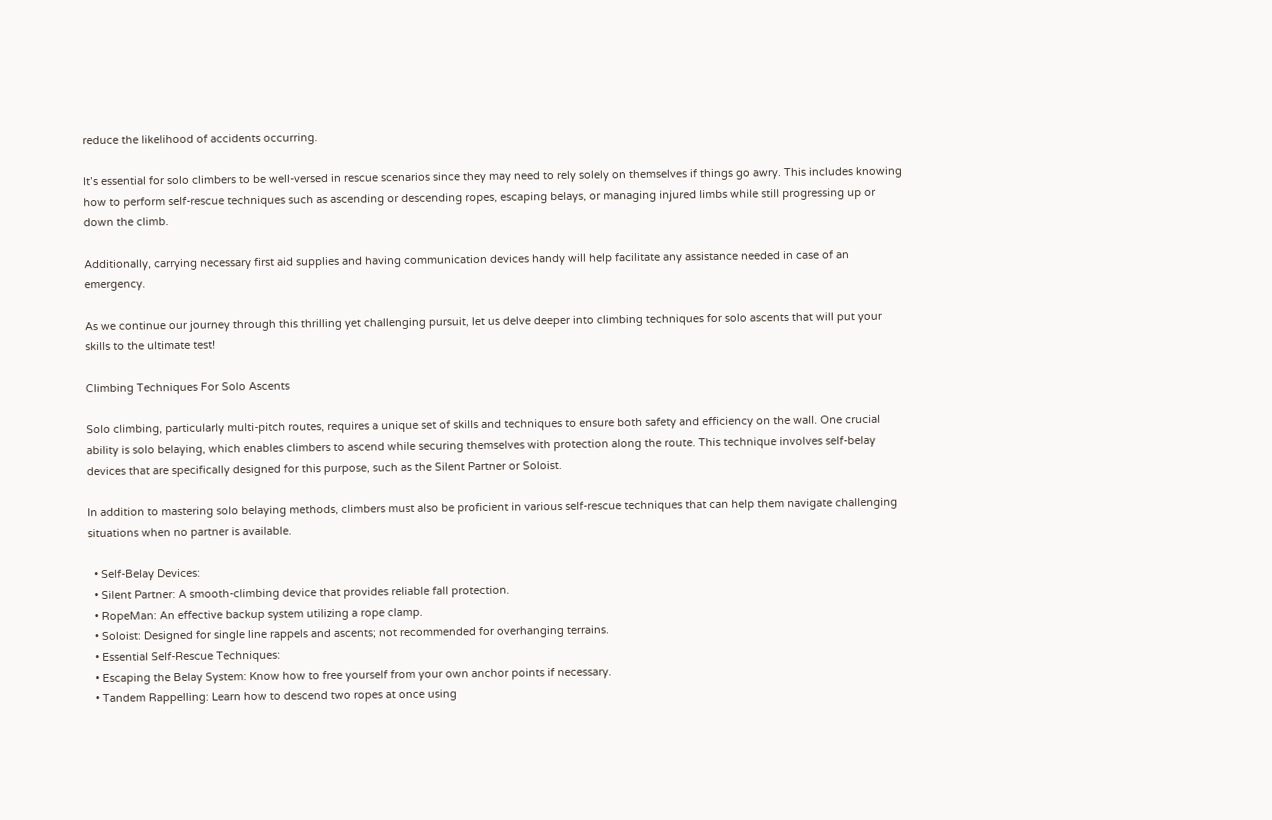reduce the likelihood of accidents occurring.

It’s essential for solo climbers to be well-versed in rescue scenarios since they may need to rely solely on themselves if things go awry. This includes knowing how to perform self-rescue techniques such as ascending or descending ropes, escaping belays, or managing injured limbs while still progressing up or down the climb.

Additionally, carrying necessary first aid supplies and having communication devices handy will help facilitate any assistance needed in case of an emergency.

As we continue our journey through this thrilling yet challenging pursuit, let us delve deeper into climbing techniques for solo ascents that will put your skills to the ultimate test!

Climbing Techniques For Solo Ascents

Solo climbing, particularly multi-pitch routes, requires a unique set of skills and techniques to ensure both safety and efficiency on the wall. One crucial ability is solo belaying, which enables climbers to ascend while securing themselves with protection along the route. This technique involves self-belay devices that are specifically designed for this purpose, such as the Silent Partner or Soloist.

In addition to mastering solo belaying methods, climbers must also be proficient in various self-rescue techniques that can help them navigate challenging situations when no partner is available.

  • Self-Belay Devices:
  • Silent Partner: A smooth-climbing device that provides reliable fall protection.
  • RopeMan: An effective backup system utilizing a rope clamp.
  • Soloist: Designed for single line rappels and ascents; not recommended for overhanging terrains.
  • Essential Self-Rescue Techniques:
  • Escaping the Belay System: Know how to free yourself from your own anchor points if necessary.
  • Tandem Rappelling: Learn how to descend two ropes at once using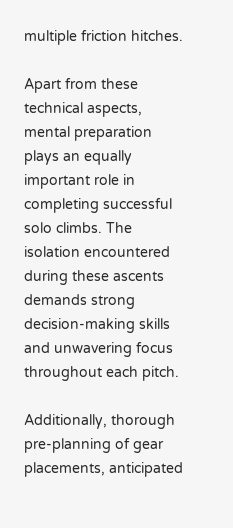multiple friction hitches.

Apart from these technical aspects, mental preparation plays an equally important role in completing successful solo climbs. The isolation encountered during these ascents demands strong decision-making skills and unwavering focus throughout each pitch.

Additionally, thorough pre-planning of gear placements, anticipated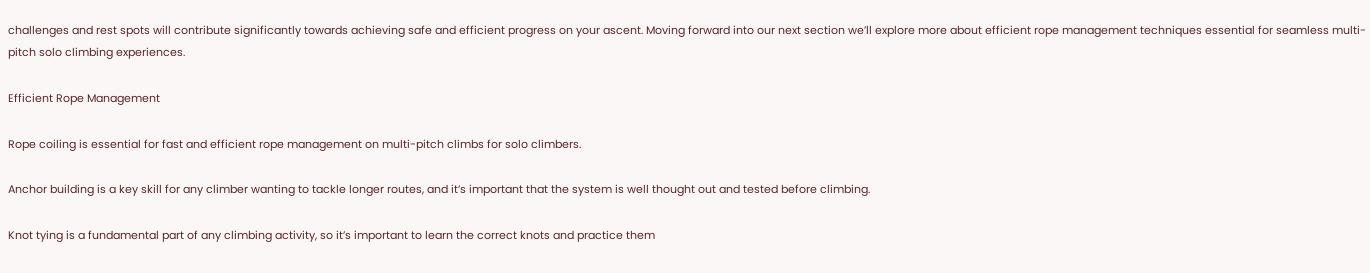challenges and rest spots will contribute significantly towards achieving safe and efficient progress on your ascent. Moving forward into our next section we’ll explore more about efficient rope management techniques essential for seamless multi-pitch solo climbing experiences.

Efficient Rope Management

Rope coiling is essential for fast and efficient rope management on multi-pitch climbs for solo climbers.

Anchor building is a key skill for any climber wanting to tackle longer routes, and it’s important that the system is well thought out and tested before climbing.

Knot tying is a fundamental part of any climbing activity, so it’s important to learn the correct knots and practice them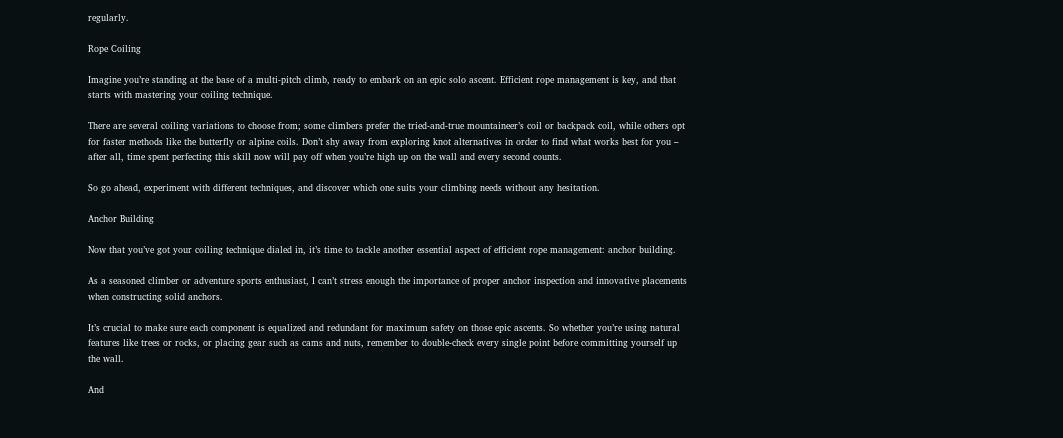regularly.

Rope Coiling

Imagine you’re standing at the base of a multi-pitch climb, ready to embark on an epic solo ascent. Efficient rope management is key, and that starts with mastering your coiling technique.

There are several coiling variations to choose from; some climbers prefer the tried-and-true mountaineer’s coil or backpack coil, while others opt for faster methods like the butterfly or alpine coils. Don’t shy away from exploring knot alternatives in order to find what works best for you – after all, time spent perfecting this skill now will pay off when you’re high up on the wall and every second counts.

So go ahead, experiment with different techniques, and discover which one suits your climbing needs without any hesitation.

Anchor Building

Now that you’ve got your coiling technique dialed in, it’s time to tackle another essential aspect of efficient rope management: anchor building.

As a seasoned climber or adventure sports enthusiast, I can’t stress enough the importance of proper anchor inspection and innovative placements when constructing solid anchors.

It’s crucial to make sure each component is equalized and redundant for maximum safety on those epic ascents. So whether you’re using natural features like trees or rocks, or placing gear such as cams and nuts, remember to double-check every single point before committing yourself up the wall.

And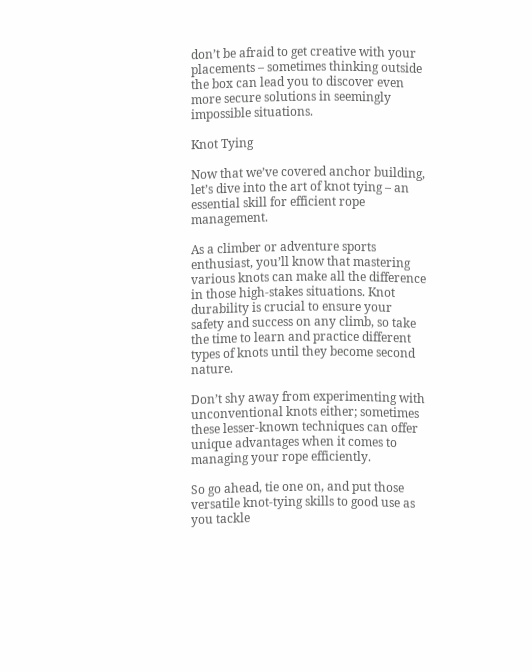don’t be afraid to get creative with your placements – sometimes thinking outside the box can lead you to discover even more secure solutions in seemingly impossible situations.

Knot Tying

Now that we’ve covered anchor building, let’s dive into the art of knot tying – an essential skill for efficient rope management.

As a climber or adventure sports enthusiast, you’ll know that mastering various knots can make all the difference in those high-stakes situations. Knot durability is crucial to ensure your safety and success on any climb, so take the time to learn and practice different types of knots until they become second nature.

Don’t shy away from experimenting with unconventional knots either; sometimes these lesser-known techniques can offer unique advantages when it comes to managing your rope efficiently.

So go ahead, tie one on, and put those versatile knot-tying skills to good use as you tackle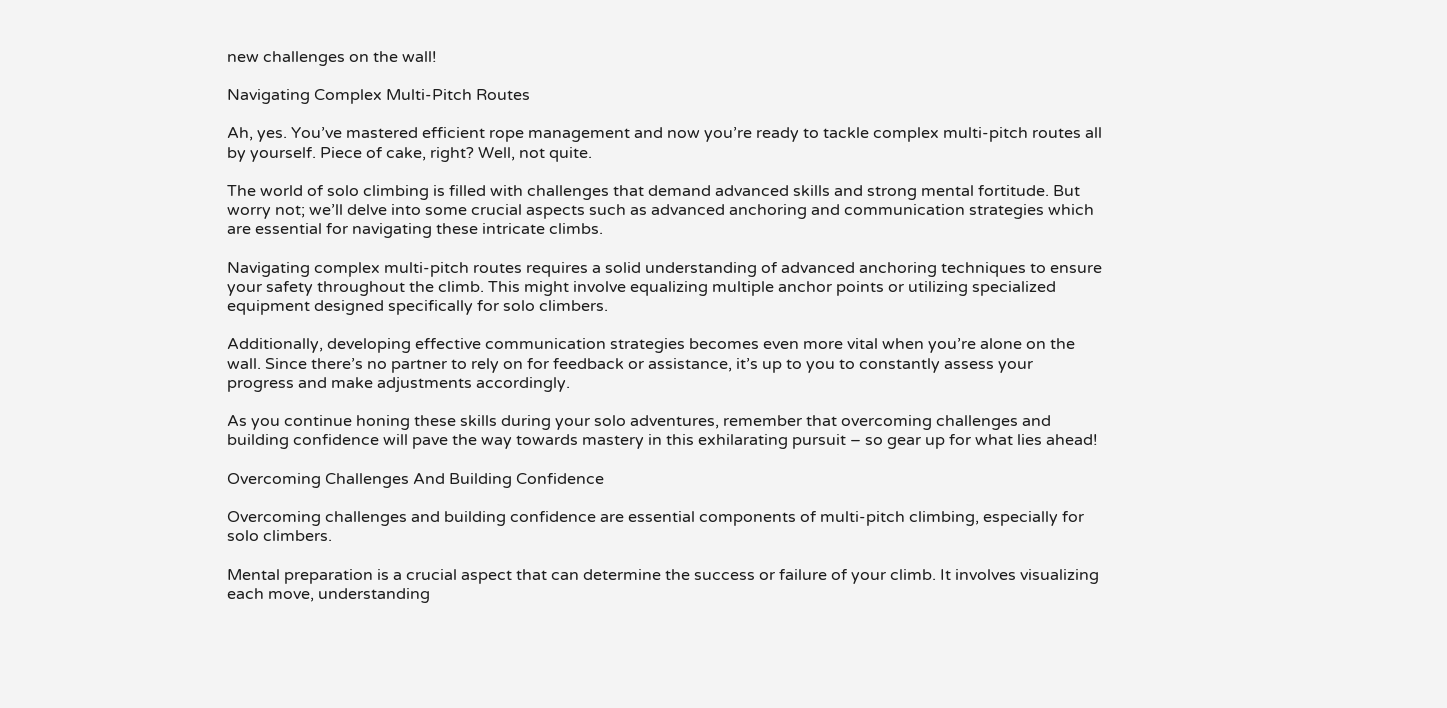new challenges on the wall!

Navigating Complex Multi-Pitch Routes

Ah, yes. You’ve mastered efficient rope management and now you’re ready to tackle complex multi-pitch routes all by yourself. Piece of cake, right? Well, not quite.

The world of solo climbing is filled with challenges that demand advanced skills and strong mental fortitude. But worry not; we’ll delve into some crucial aspects such as advanced anchoring and communication strategies which are essential for navigating these intricate climbs.

Navigating complex multi-pitch routes requires a solid understanding of advanced anchoring techniques to ensure your safety throughout the climb. This might involve equalizing multiple anchor points or utilizing specialized equipment designed specifically for solo climbers.

Additionally, developing effective communication strategies becomes even more vital when you’re alone on the wall. Since there’s no partner to rely on for feedback or assistance, it’s up to you to constantly assess your progress and make adjustments accordingly.

As you continue honing these skills during your solo adventures, remember that overcoming challenges and building confidence will pave the way towards mastery in this exhilarating pursuit – so gear up for what lies ahead!

Overcoming Challenges And Building Confidence

Overcoming challenges and building confidence are essential components of multi-pitch climbing, especially for solo climbers.

Mental preparation is a crucial aspect that can determine the success or failure of your climb. It involves visualizing each move, understanding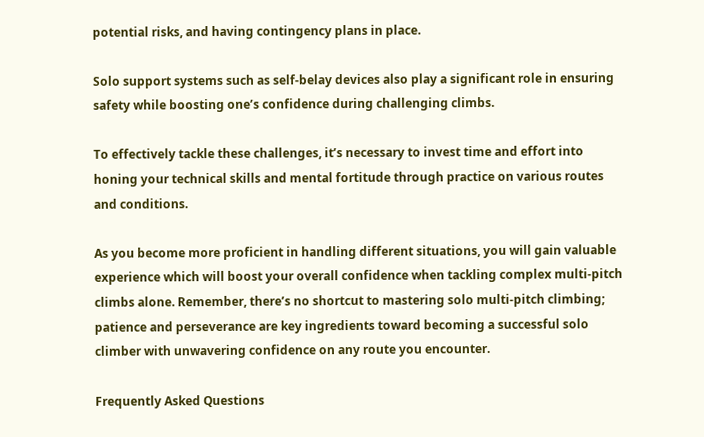potential risks, and having contingency plans in place.

Solo support systems such as self-belay devices also play a significant role in ensuring safety while boosting one’s confidence during challenging climbs.

To effectively tackle these challenges, it’s necessary to invest time and effort into honing your technical skills and mental fortitude through practice on various routes and conditions.

As you become more proficient in handling different situations, you will gain valuable experience which will boost your overall confidence when tackling complex multi-pitch climbs alone. Remember, there’s no shortcut to mastering solo multi-pitch climbing; patience and perseverance are key ingredients toward becoming a successful solo climber with unwavering confidence on any route you encounter.

Frequently Asked Questions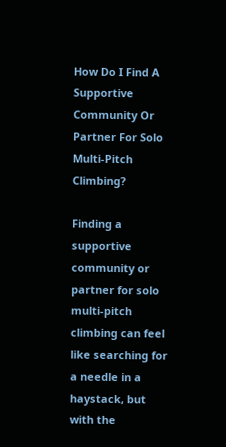How Do I Find A Supportive Community Or Partner For Solo Multi-Pitch Climbing?

Finding a supportive community or partner for solo multi-pitch climbing can feel like searching for a needle in a haystack, but with the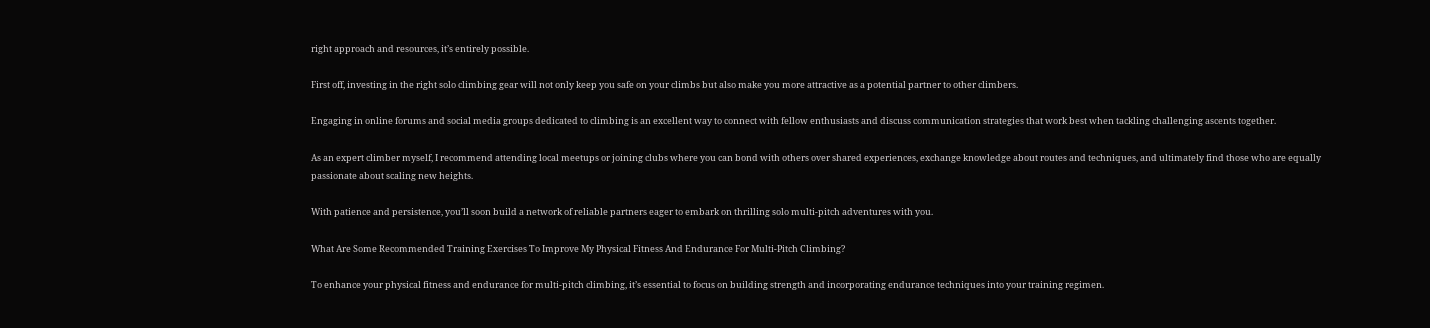right approach and resources, it’s entirely possible.

First off, investing in the right solo climbing gear will not only keep you safe on your climbs but also make you more attractive as a potential partner to other climbers.

Engaging in online forums and social media groups dedicated to climbing is an excellent way to connect with fellow enthusiasts and discuss communication strategies that work best when tackling challenging ascents together.

As an expert climber myself, I recommend attending local meetups or joining clubs where you can bond with others over shared experiences, exchange knowledge about routes and techniques, and ultimately find those who are equally passionate about scaling new heights.

With patience and persistence, you’ll soon build a network of reliable partners eager to embark on thrilling solo multi-pitch adventures with you.

What Are Some Recommended Training Exercises To Improve My Physical Fitness And Endurance For Multi-Pitch Climbing?

To enhance your physical fitness and endurance for multi-pitch climbing, it’s essential to focus on building strength and incorporating endurance techniques into your training regimen.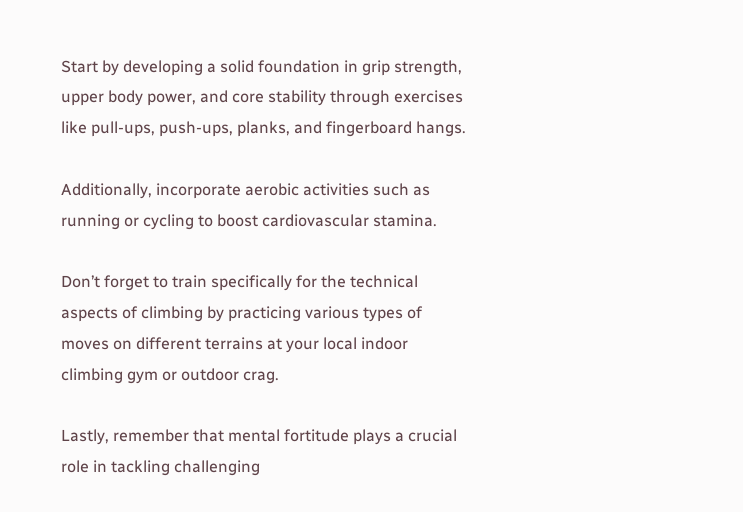Start by developing a solid foundation in grip strength, upper body power, and core stability through exercises like pull-ups, push-ups, planks, and fingerboard hangs.

Additionally, incorporate aerobic activities such as running or cycling to boost cardiovascular stamina.

Don’t forget to train specifically for the technical aspects of climbing by practicing various types of moves on different terrains at your local indoor climbing gym or outdoor crag.

Lastly, remember that mental fortitude plays a crucial role in tackling challenging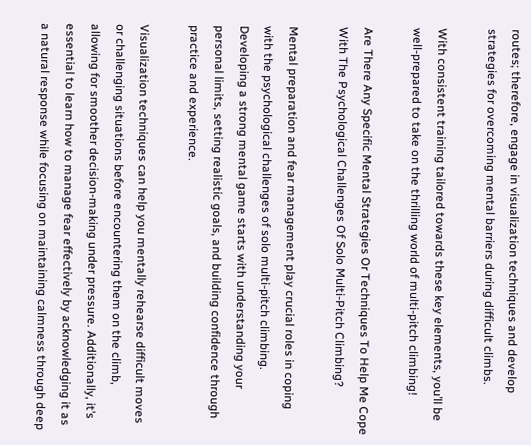routes; therefore, engage in visualization techniques and develop strategies for overcoming mental barriers during difficult climbs.

With consistent training tailored towards these key elements, you’ll be well-prepared to take on the thrilling world of multi-pitch climbing!

Are There Any Specific Mental Strategies Or Techniques To Help Me Cope With The Psychological Challenges Of Solo Multi-Pitch Climbing?

Mental preparation and fear management play crucial roles in coping with the psychological challenges of solo multi-pitch climbing. Developing a strong mental game starts with understanding your personal limits, setting realistic goals, and building confidence through practice and experience.

Visualization techniques can help you mentally rehearse difficult moves or challenging situations before encountering them on the climb, allowing for smoother decision-making under pressure. Additionally, it’s essential to learn how to manage fear effectively by acknowledging it as a natural response while focusing on maintaining calmness through deep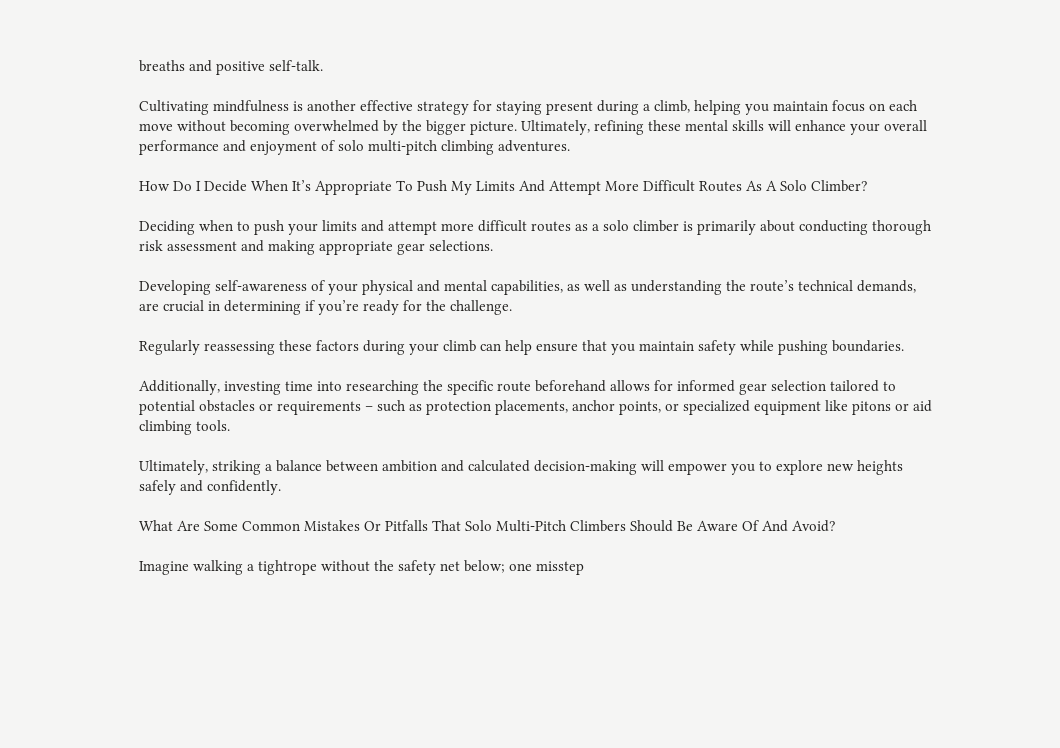breaths and positive self-talk.

Cultivating mindfulness is another effective strategy for staying present during a climb, helping you maintain focus on each move without becoming overwhelmed by the bigger picture. Ultimately, refining these mental skills will enhance your overall performance and enjoyment of solo multi-pitch climbing adventures.

How Do I Decide When It’s Appropriate To Push My Limits And Attempt More Difficult Routes As A Solo Climber?

Deciding when to push your limits and attempt more difficult routes as a solo climber is primarily about conducting thorough risk assessment and making appropriate gear selections.

Developing self-awareness of your physical and mental capabilities, as well as understanding the route’s technical demands, are crucial in determining if you’re ready for the challenge.

Regularly reassessing these factors during your climb can help ensure that you maintain safety while pushing boundaries.

Additionally, investing time into researching the specific route beforehand allows for informed gear selection tailored to potential obstacles or requirements – such as protection placements, anchor points, or specialized equipment like pitons or aid climbing tools.

Ultimately, striking a balance between ambition and calculated decision-making will empower you to explore new heights safely and confidently.

What Are Some Common Mistakes Or Pitfalls That Solo Multi-Pitch Climbers Should Be Aware Of And Avoid?

Imagine walking a tightrope without the safety net below; one misstep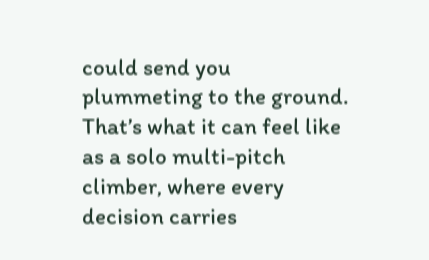could send you plummeting to the ground. That’s what it can feel like as a solo multi-pitch climber, where every decision carries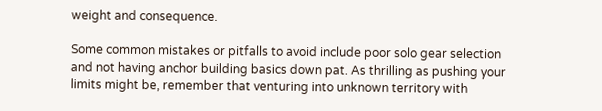weight and consequence.

Some common mistakes or pitfalls to avoid include poor solo gear selection and not having anchor building basics down pat. As thrilling as pushing your limits might be, remember that venturing into unknown territory with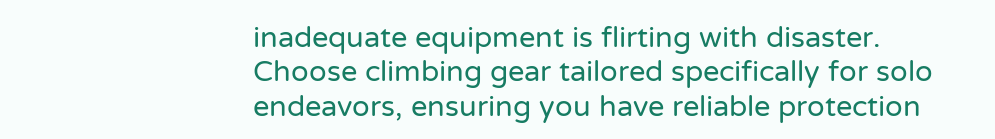inadequate equipment is flirting with disaster. Choose climbing gear tailored specifically for solo endeavors, ensuring you have reliable protection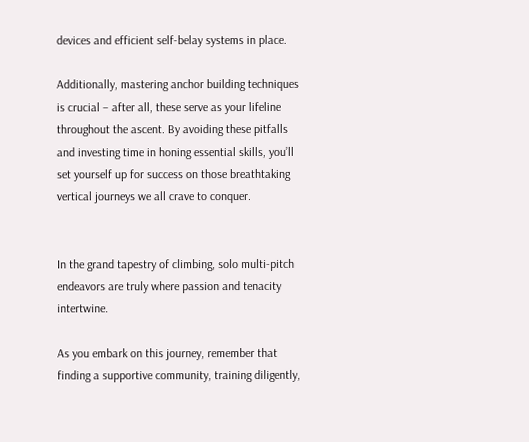devices and efficient self-belay systems in place.

Additionally, mastering anchor building techniques is crucial – after all, these serve as your lifeline throughout the ascent. By avoiding these pitfalls and investing time in honing essential skills, you’ll set yourself up for success on those breathtaking vertical journeys we all crave to conquer.


In the grand tapestry of climbing, solo multi-pitch endeavors are truly where passion and tenacity intertwine.

As you embark on this journey, remember that finding a supportive community, training diligently,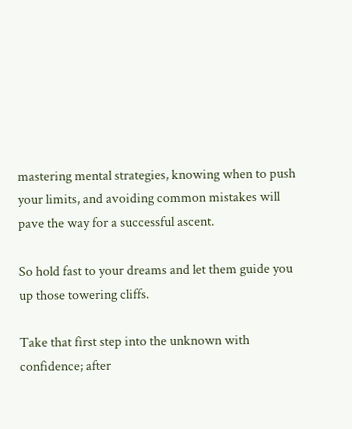mastering mental strategies, knowing when to push your limits, and avoiding common mistakes will pave the way for a successful ascent.

So hold fast to your dreams and let them guide you up those towering cliffs.

Take that first step into the unknown with confidence; after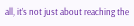all, it’s not just about reaching the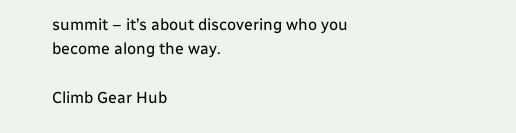summit – it’s about discovering who you become along the way.

Climb Gear Hub